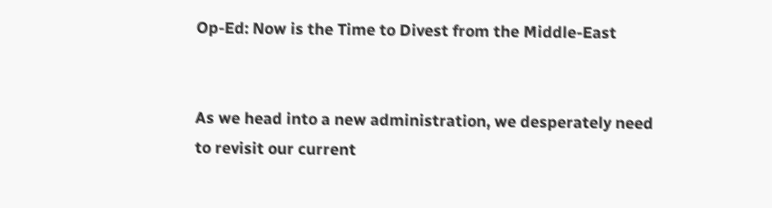Op-Ed: Now is the Time to Divest from the Middle-East


As we head into a new administration, we desperately need to revisit our current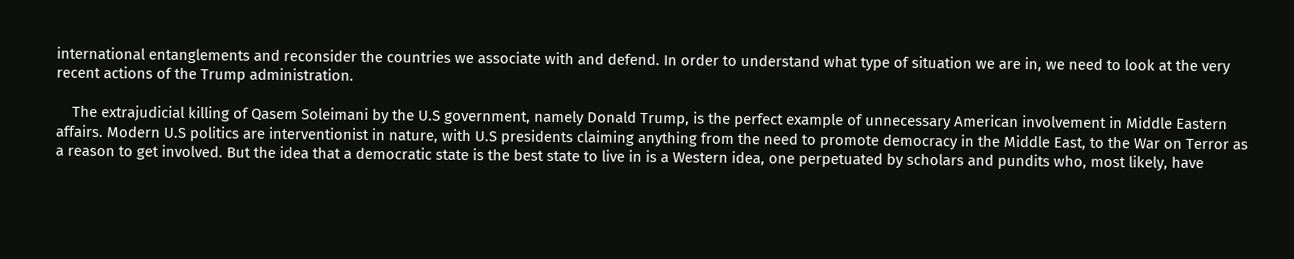international entanglements and reconsider the countries we associate with and defend. In order to understand what type of situation we are in, we need to look at the very recent actions of the Trump administration.

    The extrajudicial killing of Qasem Soleimani by the U.S government, namely Donald Trump, is the perfect example of unnecessary American involvement in Middle Eastern affairs. Modern U.S politics are interventionist in nature, with U.S presidents claiming anything from the need to promote democracy in the Middle East, to the War on Terror as a reason to get involved. But the idea that a democratic state is the best state to live in is a Western idea, one perpetuated by scholars and pundits who, most likely, have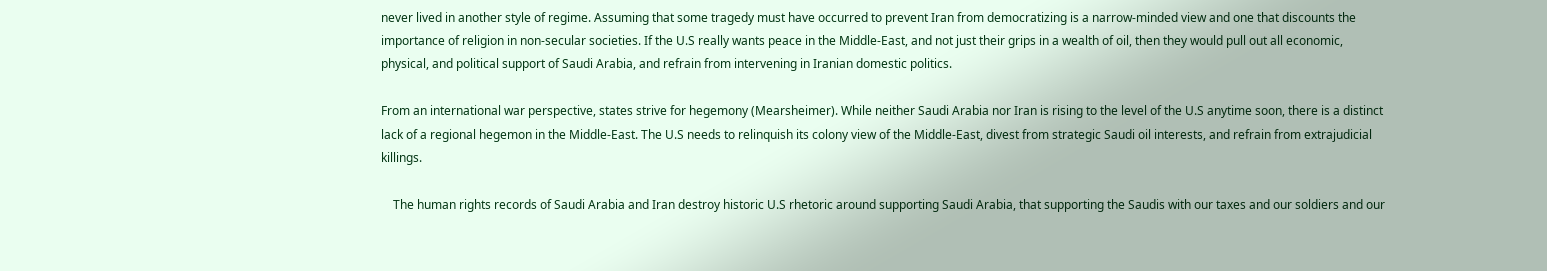never lived in another style of regime. Assuming that some tragedy must have occurred to prevent Iran from democratizing is a narrow-minded view and one that discounts the importance of religion in non-secular societies. If the U.S really wants peace in the Middle-East, and not just their grips in a wealth of oil, then they would pull out all economic, physical, and political support of Saudi Arabia, and refrain from intervening in Iranian domestic politics.

From an international war perspective, states strive for hegemony (Mearsheimer). While neither Saudi Arabia nor Iran is rising to the level of the U.S anytime soon, there is a distinct lack of a regional hegemon in the Middle-East. The U.S needs to relinquish its colony view of the Middle-East, divest from strategic Saudi oil interests, and refrain from extrajudicial killings.

    The human rights records of Saudi Arabia and Iran destroy historic U.S rhetoric around supporting Saudi Arabia, that supporting the Saudis with our taxes and our soldiers and our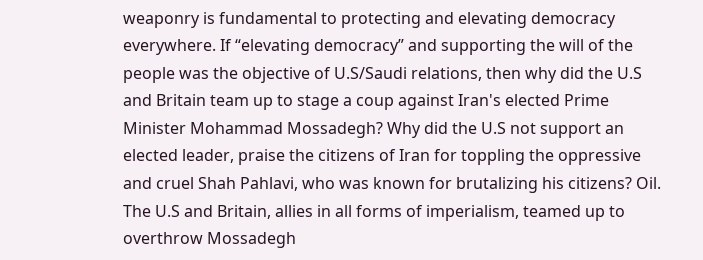weaponry is fundamental to protecting and elevating democracy everywhere. If “elevating democracy” and supporting the will of the people was the objective of U.S/Saudi relations, then why did the U.S and Britain team up to stage a coup against Iran's elected Prime Minister Mohammad Mossadegh? Why did the U.S not support an elected leader, praise the citizens of Iran for toppling the oppressive and cruel Shah Pahlavi, who was known for brutalizing his citizens? Oil. The U.S and Britain, allies in all forms of imperialism, teamed up to overthrow Mossadegh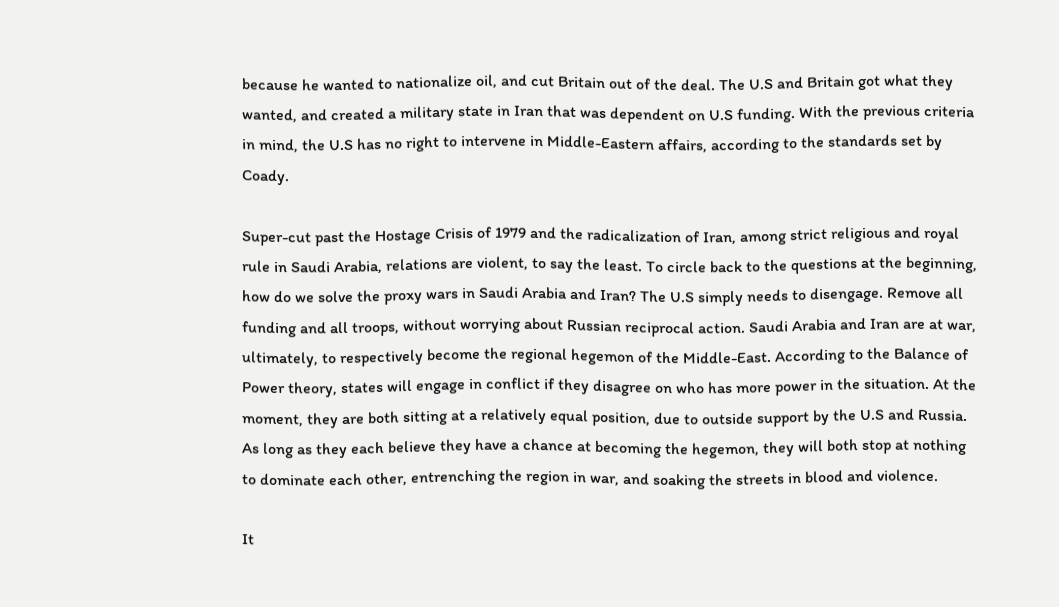because he wanted to nationalize oil, and cut Britain out of the deal. The U.S and Britain got what they wanted, and created a military state in Iran that was dependent on U.S funding. With the previous criteria in mind, the U.S has no right to intervene in Middle-Eastern affairs, according to the standards set by Coady.

Super-cut past the Hostage Crisis of 1979 and the radicalization of Iran, among strict religious and royal rule in Saudi Arabia, relations are violent, to say the least. To circle back to the questions at the beginning, how do we solve the proxy wars in Saudi Arabia and Iran? The U.S simply needs to disengage. Remove all funding and all troops, without worrying about Russian reciprocal action. Saudi Arabia and Iran are at war, ultimately, to respectively become the regional hegemon of the Middle-East. According to the Balance of Power theory, states will engage in conflict if they disagree on who has more power in the situation. At the moment, they are both sitting at a relatively equal position, due to outside support by the U.S and Russia. As long as they each believe they have a chance at becoming the hegemon, they will both stop at nothing to dominate each other, entrenching the region in war, and soaking the streets in blood and violence.

It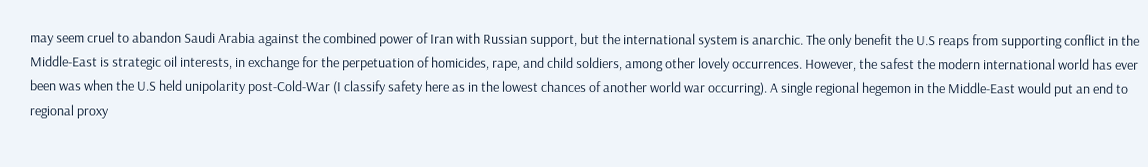may seem cruel to abandon Saudi Arabia against the combined power of Iran with Russian support, but the international system is anarchic. The only benefit the U.S reaps from supporting conflict in the Middle-East is strategic oil interests, in exchange for the perpetuation of homicides, rape, and child soldiers, among other lovely occurrences. However, the safest the modern international world has ever been was when the U.S held unipolarity post-Cold-War (I classify safety here as in the lowest chances of another world war occurring). A single regional hegemon in the Middle-East would put an end to regional proxy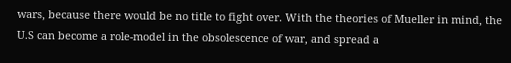wars, because there would be no title to fight over. With the theories of Mueller in mind, the U.S can become a role-model in the obsolescence of war, and spread a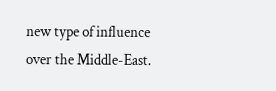new type of influence over the Middle-East.